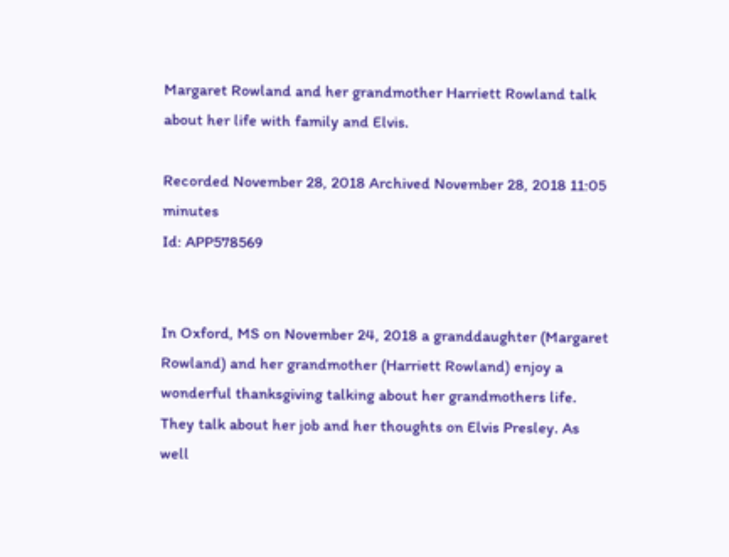Margaret Rowland and her grandmother Harriett Rowland talk about her life with family and Elvis.

Recorded November 28, 2018 Archived November 28, 2018 11:05 minutes
Id: APP578569


In Oxford, MS on November 24, 2018 a granddaughter (Margaret Rowland) and her grandmother (Harriett Rowland) enjoy a wonderful thanksgiving talking about her grandmothers life. They talk about her job and her thoughts on Elvis Presley. As well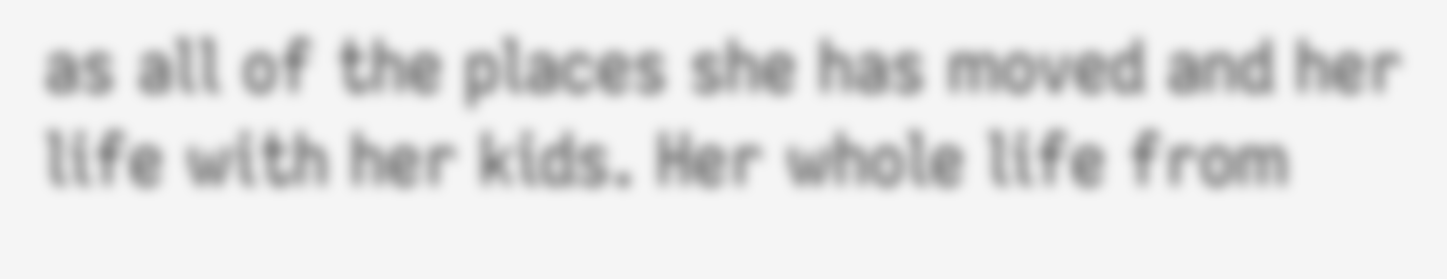as all of the places she has moved and her life with her kids. Her whole life from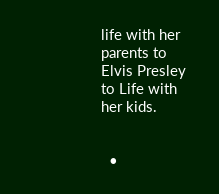life with her parents to Elvis Presley to Life with her kids.


  •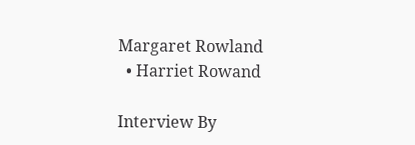Margaret Rowland
  • Harriet Rowand

Interview By